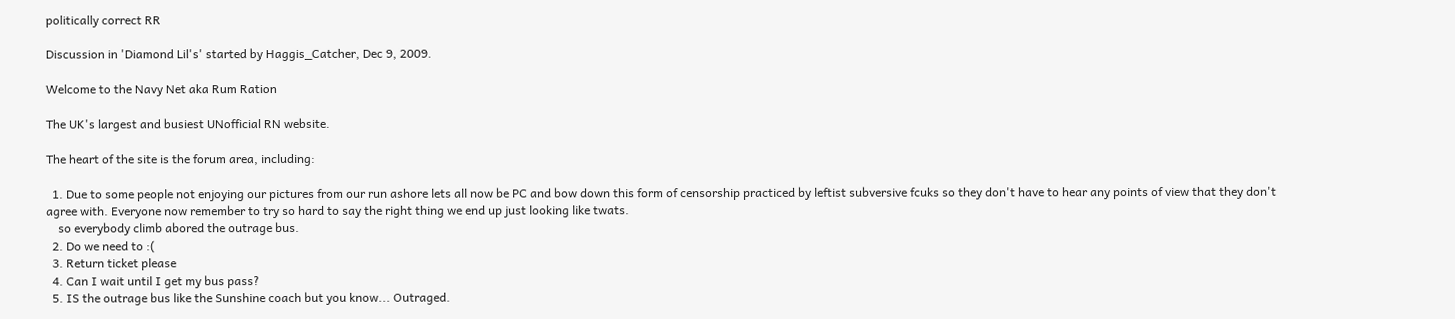politically correct RR

Discussion in 'Diamond Lil's' started by Haggis_Catcher, Dec 9, 2009.

Welcome to the Navy Net aka Rum Ration

The UK's largest and busiest UNofficial RN website.

The heart of the site is the forum area, including:

  1. Due to some people not enjoying our pictures from our run ashore lets all now be PC and bow down this form of censorship practiced by leftist subversive fcuks so they don't have to hear any points of view that they don't agree with. Everyone now remember to try so hard to say the right thing we end up just looking like twats.
    so everybody climb abored the outrage bus.
  2. Do we need to :(
  3. Return ticket please
  4. Can I wait until I get my bus pass?
  5. IS the outrage bus like the Sunshine coach but you know... Outraged.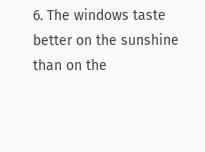6. The windows taste better on the sunshine than on the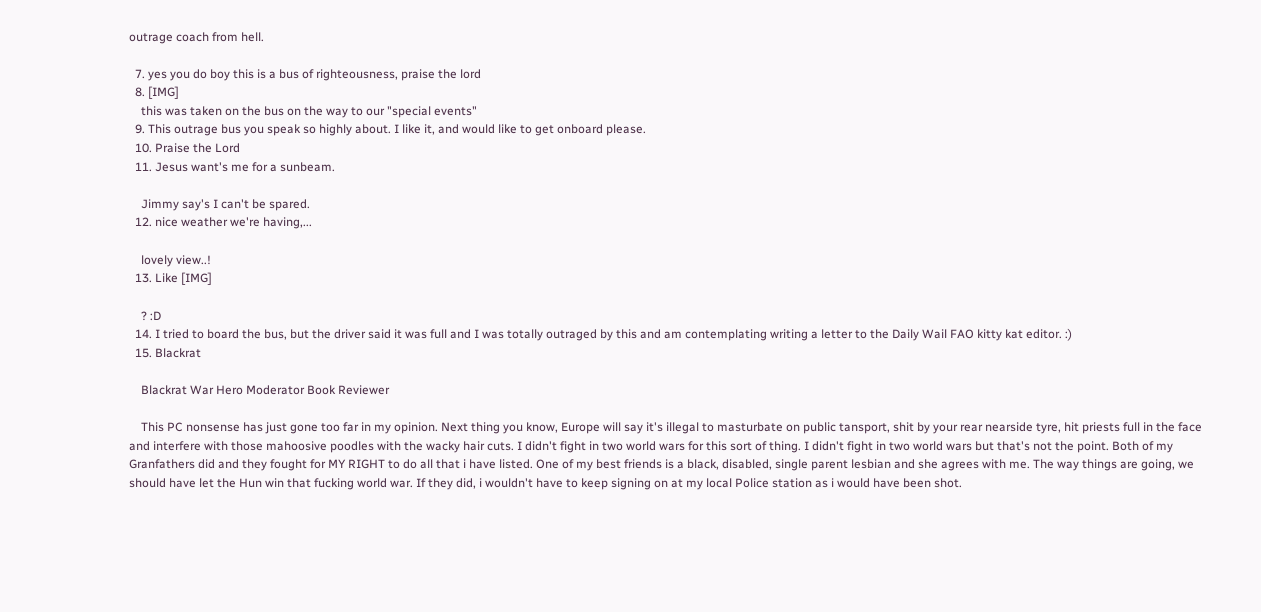outrage coach from hell.

  7. yes you do boy this is a bus of righteousness, praise the lord
  8. [IMG]
    this was taken on the bus on the way to our "special events"
  9. This outrage bus you speak so highly about. I like it, and would like to get onboard please.
  10. Praise the Lord
  11. Jesus want's me for a sunbeam.

    Jimmy say's I can't be spared.
  12. nice weather we're having,...

    lovely view..!
  13. Like [IMG]

    ? :D
  14. I tried to board the bus, but the driver said it was full and I was totally outraged by this and am contemplating writing a letter to the Daily Wail FAO kitty kat editor. :)
  15. Blackrat

    Blackrat War Hero Moderator Book Reviewer

    This PC nonsense has just gone too far in my opinion. Next thing you know, Europe will say it's illegal to masturbate on public tansport, shit by your rear nearside tyre, hit priests full in the face and interfere with those mahoosive poodles with the wacky hair cuts. I didn't fight in two world wars for this sort of thing. I didn't fight in two world wars but that's not the point. Both of my Granfathers did and they fought for MY RIGHT to do all that i have listed. One of my best friends is a black, disabled, single parent lesbian and she agrees with me. The way things are going, we should have let the Hun win that fucking world war. If they did, i wouldn't have to keep signing on at my local Police station as i would have been shot.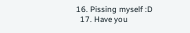16. Pissing myself :D
  17. Have you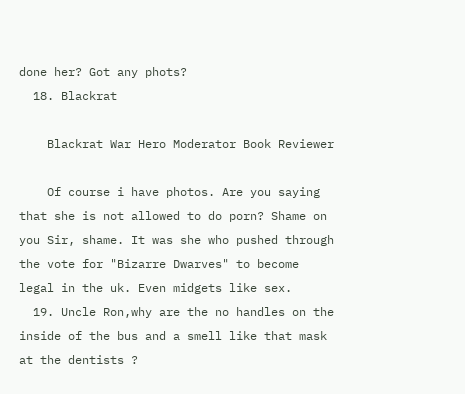done her? Got any phots?
  18. Blackrat

    Blackrat War Hero Moderator Book Reviewer

    Of course i have photos. Are you saying that she is not allowed to do porn? Shame on you Sir, shame. It was she who pushed through the vote for "Bizarre Dwarves" to become legal in the uk. Even midgets like sex.
  19. Uncle Ron,why are the no handles on the inside of the bus and a smell like that mask at the dentists ?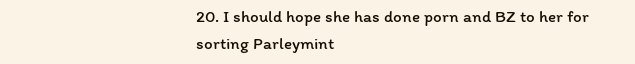20. I should hope she has done porn and BZ to her for sorting Parleymint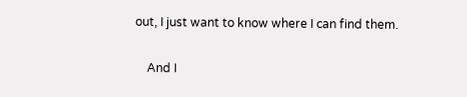out, I just want to know where I can find them.

    And I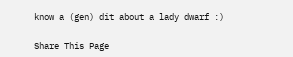know a (gen) dit about a lady dwarf :)

Share This Page